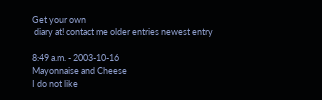Get your own
 diary at! contact me older entries newest entry

8:49 a.m. - 2003-10-16
Mayonnaise and Cheese
I do not like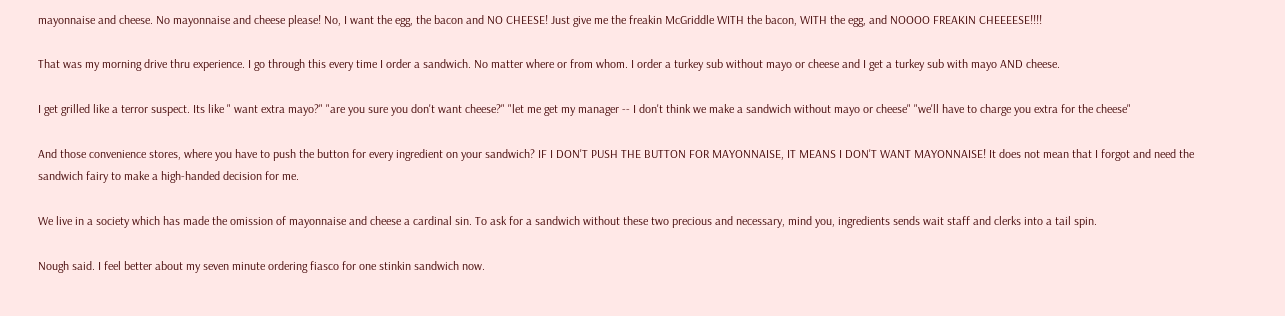mayonnaise and cheese. No mayonnaise and cheese please! No, I want the egg, the bacon and NO CHEESE! Just give me the freakin McGriddle WITH the bacon, WITH the egg, and NOOOO FREAKIN CHEEEESE!!!!

That was my morning drive thru experience. I go through this every time I order a sandwich. No matter where or from whom. I order a turkey sub without mayo or cheese and I get a turkey sub with mayo AND cheese.

I get grilled like a terror suspect. Its like " want extra mayo?" "are you sure you don't want cheese?" "let me get my manager -- I don't think we make a sandwich without mayo or cheese" "we'll have to charge you extra for the cheese"

And those convenience stores, where you have to push the button for every ingredient on your sandwich? IF I DON'T PUSH THE BUTTON FOR MAYONNAISE, IT MEANS I DON'T WANT MAYONNAISE! It does not mean that I forgot and need the sandwich fairy to make a high-handed decision for me.

We live in a society which has made the omission of mayonnaise and cheese a cardinal sin. To ask for a sandwich without these two precious and necessary, mind you, ingredients sends wait staff and clerks into a tail spin.

Nough said. I feel better about my seven minute ordering fiasco for one stinkin sandwich now.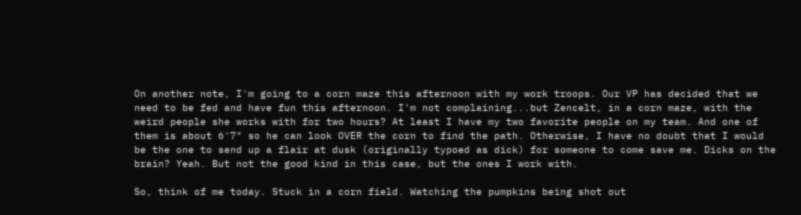On another note, I'm going to a corn maze this afternoon with my work troops. Our VP has decided that we need to be fed and have fun this afternoon. I'm not complaining...but Zencelt, in a corn maze, with the weird people she works with for two hours? At least I have my two favorite people on my team. And one of them is about 6'7" so he can look OVER the corn to find the path. Otherwise, I have no doubt that I would be the one to send up a flair at dusk (originally typoed as dick) for someone to come save me. Dicks on the brain? Yeah. But not the good kind in this case, but the ones I work with.

So, think of me today. Stuck in a corn field. Watching the pumpkins being shot out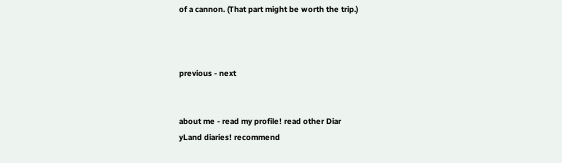of a cannon. (That part might be worth the trip.)



previous - next


about me - read my profile! read other Diar
yLand diaries! recommend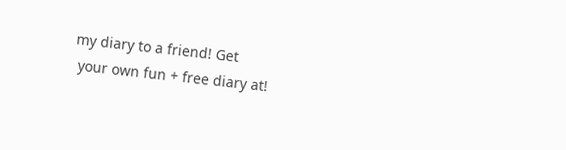my diary to a friend! Get
 your own fun + free diary at!